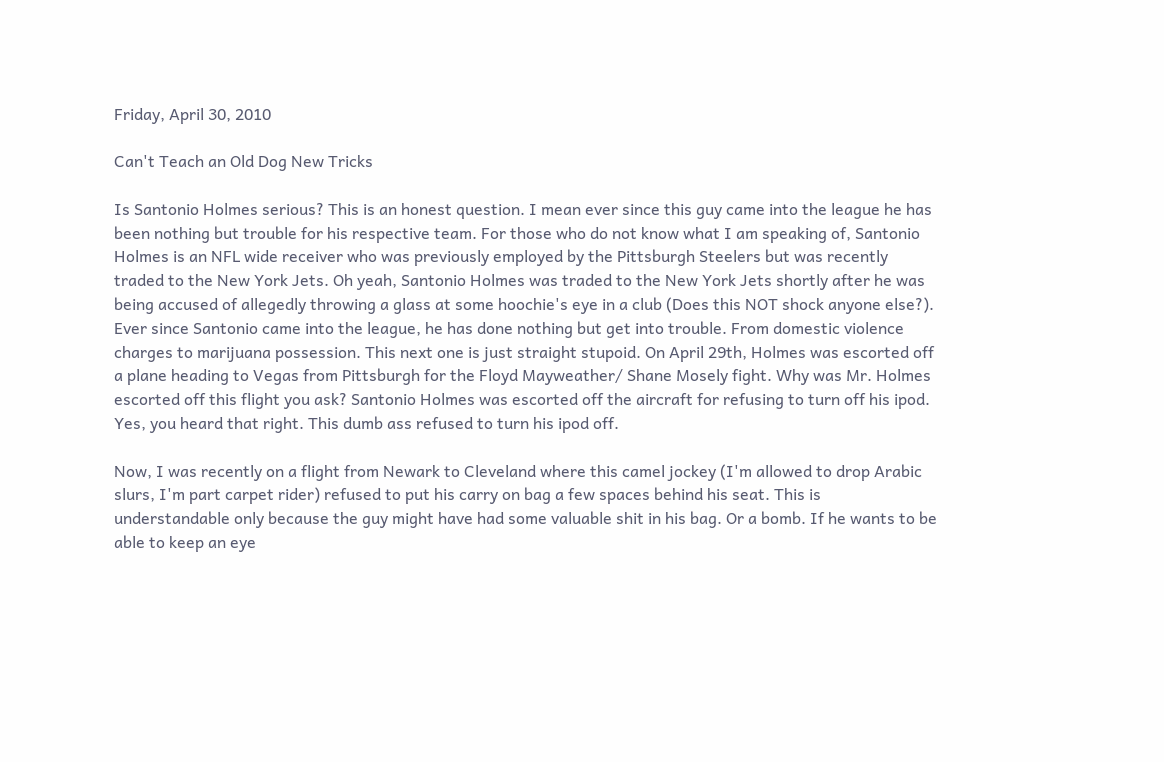Friday, April 30, 2010

Can't Teach an Old Dog New Tricks

Is Santonio Holmes serious? This is an honest question. I mean ever since this guy came into the league he has been nothing but trouble for his respective team. For those who do not know what I am speaking of, Santonio Holmes is an NFL wide receiver who was previously employed by the Pittsburgh Steelers but was recently traded to the New York Jets. Oh yeah, Santonio Holmes was traded to the New York Jets shortly after he was being accused of allegedly throwing a glass at some hoochie's eye in a club (Does this NOT shock anyone else?). Ever since Santonio came into the league, he has done nothing but get into trouble. From domestic violence charges to marijuana possession. This next one is just straight stupoid. On April 29th, Holmes was escorted off a plane heading to Vegas from Pittsburgh for the Floyd Mayweather/ Shane Mosely fight. Why was Mr. Holmes escorted off this flight you ask? Santonio Holmes was escorted off the aircraft for refusing to turn off his ipod. Yes, you heard that right. This dumb ass refused to turn his ipod off.

Now, I was recently on a flight from Newark to Cleveland where this camel jockey (I'm allowed to drop Arabic slurs, I'm part carpet rider) refused to put his carry on bag a few spaces behind his seat. This is understandable only because the guy might have had some valuable shit in his bag. Or a bomb. If he wants to be able to keep an eye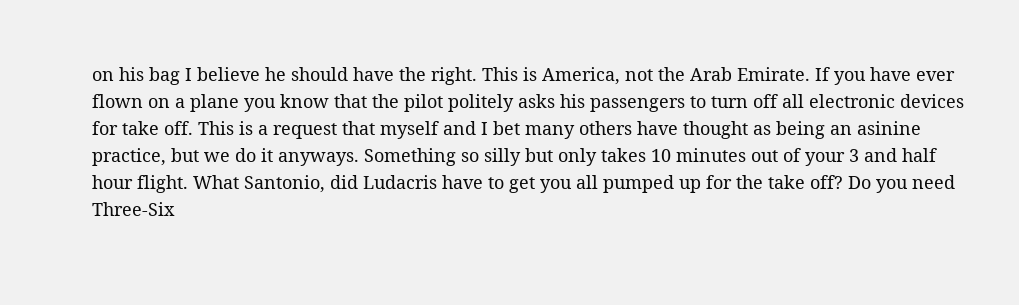on his bag I believe he should have the right. This is America, not the Arab Emirate. If you have ever flown on a plane you know that the pilot politely asks his passengers to turn off all electronic devices for take off. This is a request that myself and I bet many others have thought as being an asinine practice, but we do it anyways. Something so silly but only takes 10 minutes out of your 3 and half hour flight. What Santonio, did Ludacris have to get you all pumped up for the take off? Do you need Three-Six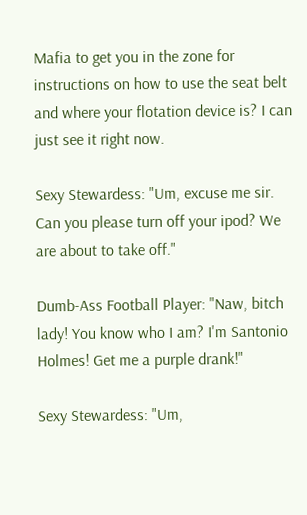Mafia to get you in the zone for instructions on how to use the seat belt and where your flotation device is? I can just see it right now.

Sexy Stewardess: "Um, excuse me sir. Can you please turn off your ipod? We are about to take off."

Dumb-Ass Football Player: "Naw, bitch lady! You know who I am? I'm Santonio Holmes! Get me a purple drank!"

Sexy Stewardess: "Um,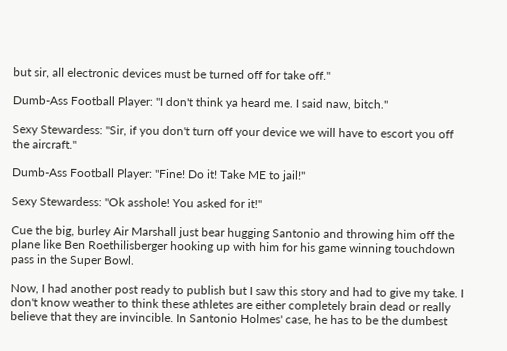but sir, all electronic devices must be turned off for take off."

Dumb-Ass Football Player: "I don't think ya heard me. I said naw, bitch."

Sexy Stewardess: "Sir, if you don't turn off your device we will have to escort you off the aircraft."

Dumb-Ass Football Player: "Fine! Do it! Take ME to jail!"

Sexy Stewardess: "Ok asshole! You asked for it!"

Cue the big, burley Air Marshall just bear hugging Santonio and throwing him off the plane like Ben Roethilisberger hooking up with him for his game winning touchdown pass in the Super Bowl.

Now, I had another post ready to publish but I saw this story and had to give my take. I don't know weather to think these athletes are either completely brain dead or really believe that they are invincible. In Santonio Holmes' case, he has to be the dumbest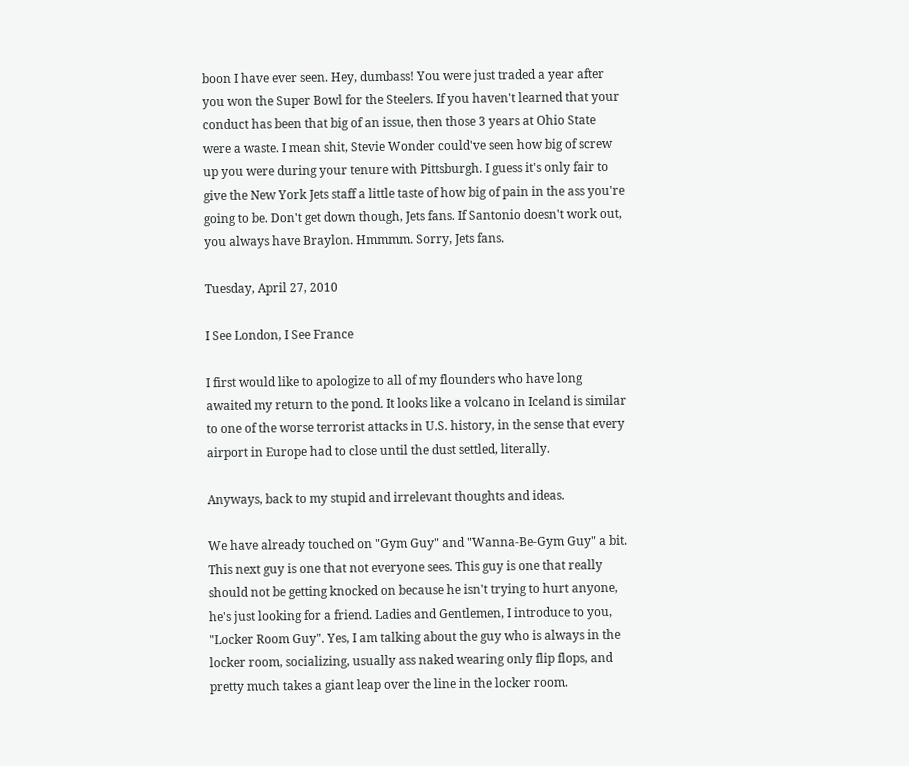boon I have ever seen. Hey, dumbass! You were just traded a year after you won the Super Bowl for the Steelers. If you haven't learned that your conduct has been that big of an issue, then those 3 years at Ohio State were a waste. I mean shit, Stevie Wonder could've seen how big of screw up you were during your tenure with Pittsburgh. I guess it's only fair to give the New York Jets staff a little taste of how big of pain in the ass you're going to be. Don't get down though, Jets fans. If Santonio doesn't work out, you always have Braylon. Hmmmm. Sorry, Jets fans.

Tuesday, April 27, 2010

I See London, I See France

I first would like to apologize to all of my flounders who have long awaited my return to the pond. It looks like a volcano in Iceland is similar to one of the worse terrorist attacks in U.S. history, in the sense that every airport in Europe had to close until the dust settled, literally.

Anyways, back to my stupid and irrelevant thoughts and ideas.

We have already touched on "Gym Guy" and "Wanna-Be-Gym Guy" a bit. This next guy is one that not everyone sees. This guy is one that really should not be getting knocked on because he isn't trying to hurt anyone, he's just looking for a friend. Ladies and Gentlemen, I introduce to you, "Locker Room Guy". Yes, I am talking about the guy who is always in the locker room, socializing, usually ass naked wearing only flip flops, and pretty much takes a giant leap over the line in the locker room.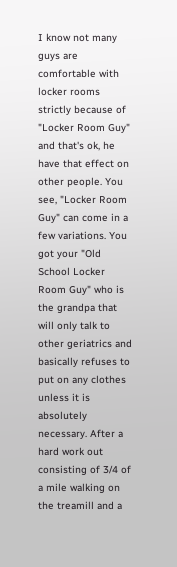I know not many guys are comfortable with locker rooms strictly because of "Locker Room Guy" and that's ok, he have that effect on other people. You see, "Locker Room Guy" can come in a few variations. You got your "Old School Locker Room Guy" who is the grandpa that will only talk to other geriatrics and basically refuses to put on any clothes unless it is absolutely necessary. After a hard work out consisting of 3/4 of a mile walking on the treamill and a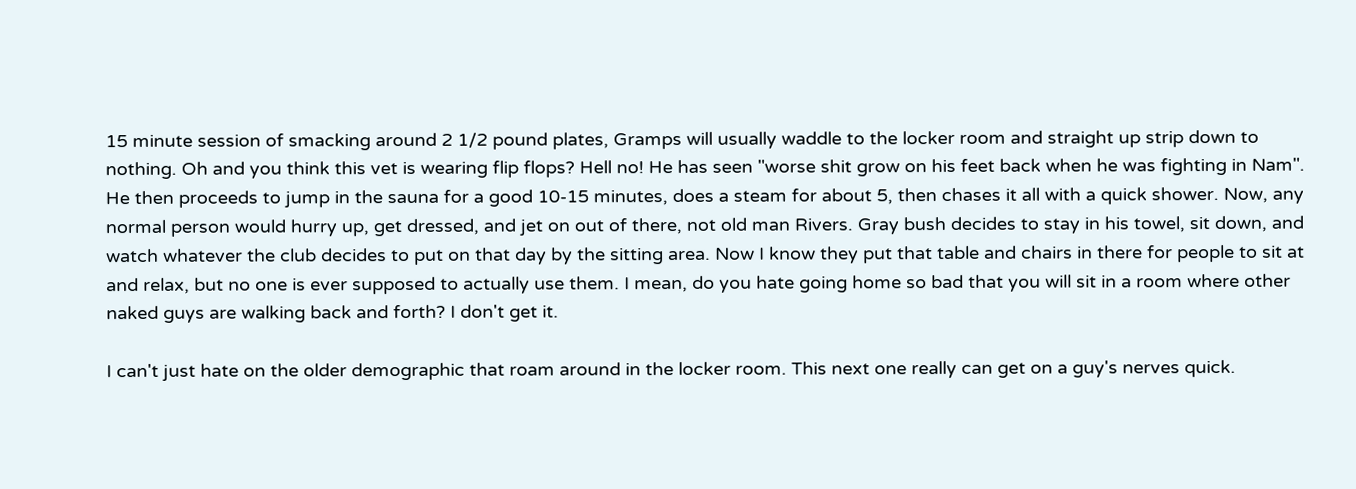15 minute session of smacking around 2 1/2 pound plates, Gramps will usually waddle to the locker room and straight up strip down to nothing. Oh and you think this vet is wearing flip flops? Hell no! He has seen "worse shit grow on his feet back when he was fighting in Nam". He then proceeds to jump in the sauna for a good 10-15 minutes, does a steam for about 5, then chases it all with a quick shower. Now, any normal person would hurry up, get dressed, and jet on out of there, not old man Rivers. Gray bush decides to stay in his towel, sit down, and watch whatever the club decides to put on that day by the sitting area. Now I know they put that table and chairs in there for people to sit at and relax, but no one is ever supposed to actually use them. I mean, do you hate going home so bad that you will sit in a room where other naked guys are walking back and forth? I don't get it.

I can't just hate on the older demographic that roam around in the locker room. This next one really can get on a guy's nerves quick.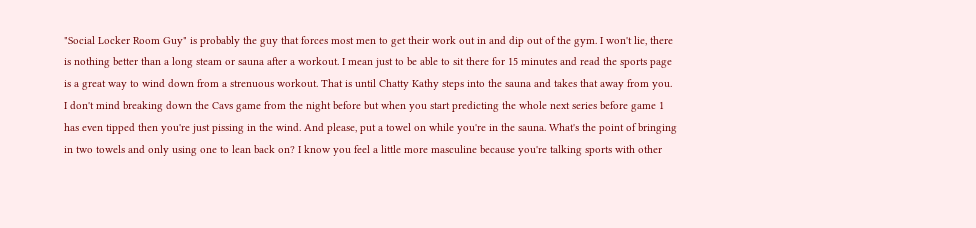"Social Locker Room Guy" is probably the guy that forces most men to get their work out in and dip out of the gym. I won't lie, there is nothing better than a long steam or sauna after a workout. I mean just to be able to sit there for 15 minutes and read the sports page is a great way to wind down from a strenuous workout. That is until Chatty Kathy steps into the sauna and takes that away from you. I don't mind breaking down the Cavs game from the night before but when you start predicting the whole next series before game 1 has even tipped then you're just pissing in the wind. And please, put a towel on while you're in the sauna. What's the point of bringing in two towels and only using one to lean back on? I know you feel a little more masculine because you're talking sports with other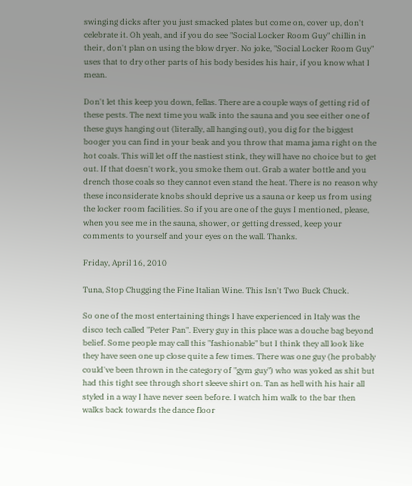swinging dicks after you just smacked plates but come on, cover up, don't celebrate it. Oh yeah, and if you do see "Social Locker Room Guy" chillin in their, don't plan on using the blow dryer. No joke, "Social Locker Room Guy" uses that to dry other parts of his body besides his hair, if you know what I mean.

Don't let this keep you down, fellas. There are a couple ways of getting rid of these pests. The next time you walk into the sauna and you see either one of these guys hanging out (literally, all hanging out), you dig for the biggest booger you can find in your beak and you throw that mama jama right on the hot coals. This will let off the nastiest stink, they will have no choice but to get out. If that doesn't work, you smoke them out. Grab a water bottle and you drench those coals so they cannot even stand the heat. There is no reason why these inconsiderate knobs should deprive us a sauna or keep us from using the locker room facilities. So if you are one of the guys I mentioned, please, when you see me in the sauna, shower, or getting dressed, keep your comments to yourself and your eyes on the wall. Thanks.

Friday, April 16, 2010

Tuna, Stop Chugging the Fine Italian Wine. This Isn't Two Buck Chuck.

So one of the most entertaining things I have experienced in Italy was the disco tech called "Peter Pan". Every guy in this place was a douche bag beyond belief. Some people may call this "fashionable" but I think they all look like they have seen one up close quite a few times. There was one guy (he probably could've been thrown in the category of "gym guy") who was yoked as shit but had this tight see through short sleeve shirt on. Tan as hell with his hair all styled in a way I have never seen before. I watch him walk to the bar then walks back towards the dance floor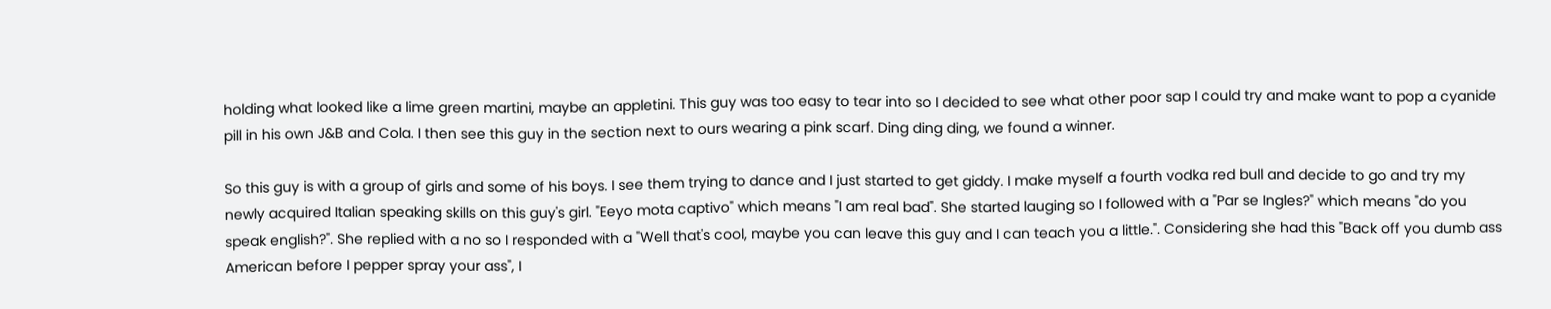holding what looked like a lime green martini, maybe an appletini. This guy was too easy to tear into so I decided to see what other poor sap I could try and make want to pop a cyanide pill in his own J&B and Cola. I then see this guy in the section next to ours wearing a pink scarf. Ding ding ding, we found a winner.

So this guy is with a group of girls and some of his boys. I see them trying to dance and I just started to get giddy. I make myself a fourth vodka red bull and decide to go and try my newly acquired Italian speaking skills on this guy's girl. "Eeyo mota captivo" which means "I am real bad". She started lauging so I followed with a "Par se Ingles?" which means "do you speak english?". She replied with a no so I responded with a "Well that's cool, maybe you can leave this guy and I can teach you a little.". Considering she had this "Back off you dumb ass American before I pepper spray your ass", I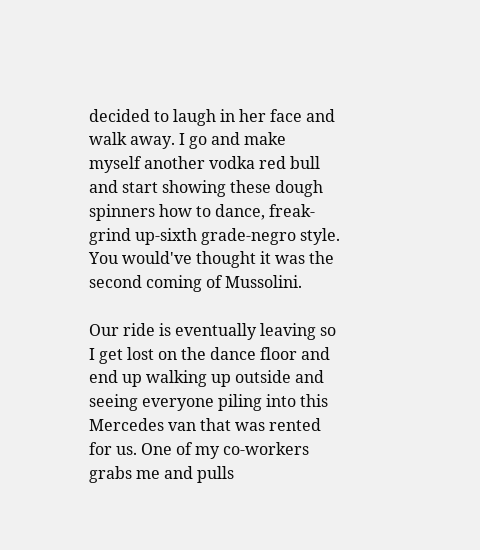decided to laugh in her face and walk away. I go and make myself another vodka red bull and start showing these dough spinners how to dance, freak-grind up-sixth grade-negro style. You would've thought it was the second coming of Mussolini.

Our ride is eventually leaving so I get lost on the dance floor and end up walking up outside and seeing everyone piling into this Mercedes van that was rented for us. One of my co-workers grabs me and pulls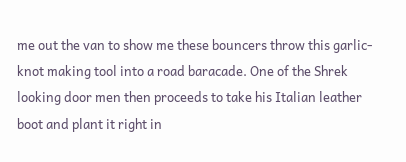me out the van to show me these bouncers throw this garlic-knot making tool into a road baracade. One of the Shrek looking door men then proceeds to take his Italian leather boot and plant it right in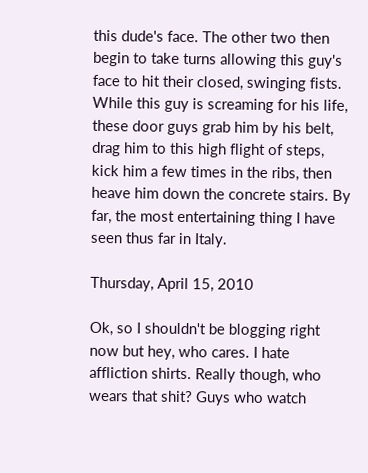this dude's face. The other two then begin to take turns allowing this guy's face to hit their closed, swinging fists. While this guy is screaming for his life, these door guys grab him by his belt, drag him to this high flight of steps, kick him a few times in the ribs, then heave him down the concrete stairs. By far, the most entertaining thing I have seen thus far in Italy.

Thursday, April 15, 2010

Ok, so I shouldn't be blogging right now but hey, who cares. I hate affliction shirts. Really though, who wears that shit? Guys who watch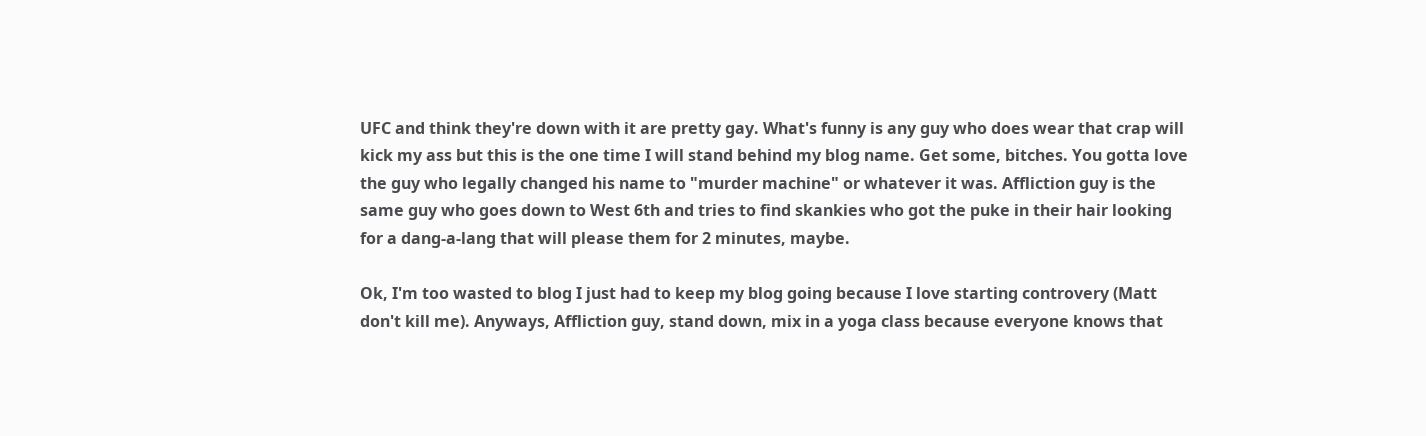UFC and think they're down with it are pretty gay. What's funny is any guy who does wear that crap will kick my ass but this is the one time I will stand behind my blog name. Get some, bitches. You gotta love the guy who legally changed his name to "murder machine" or whatever it was. Affliction guy is the same guy who goes down to West 6th and tries to find skankies who got the puke in their hair looking for a dang-a-lang that will please them for 2 minutes, maybe.

Ok, I'm too wasted to blog I just had to keep my blog going because I love starting controvery (Matt don't kill me). Anyways, Affliction guy, stand down, mix in a yoga class because everyone knows that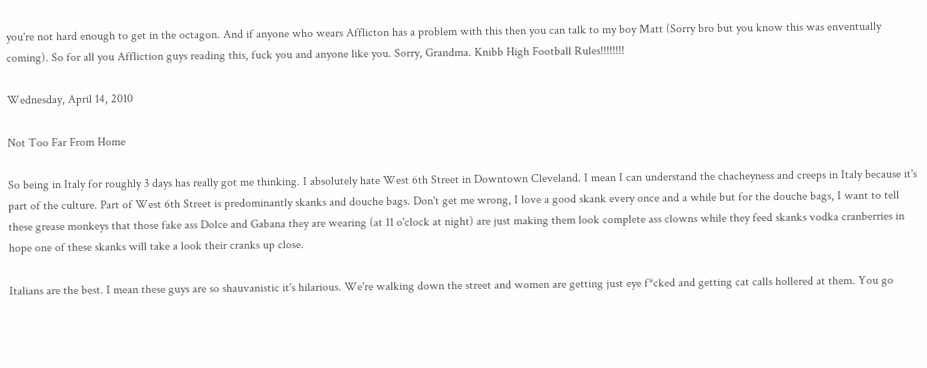you're not hard enough to get in the octagon. And if anyone who wears Afflicton has a problem with this then you can talk to my boy Matt (Sorry bro but you know this was enventually coming). So for all you Affliction guys reading this, fuck you and anyone like you. Sorry, Grandma. Knibb High Football Rules!!!!!!!!

Wednesday, April 14, 2010

Not Too Far From Home

So being in Italy for roughly 3 days has really got me thinking. I absolutely hate West 6th Street in Downtown Cleveland. I mean I can understand the chacheyness and creeps in Italy because it's part of the culture. Part of West 6th Street is predominantly skanks and douche bags. Don't get me wrong, I love a good skank every once and a while but for the douche bags, I want to tell these grease monkeys that those fake ass Dolce and Gabana they are wearing (at 11 o'clock at night) are just making them look complete ass clowns while they feed skanks vodka cranberries in hope one of these skanks will take a look their cranks up close.

Italians are the best. I mean these guys are so shauvanistic it's hilarious. We're walking down the street and women are getting just eye f*cked and getting cat calls hollered at them. You go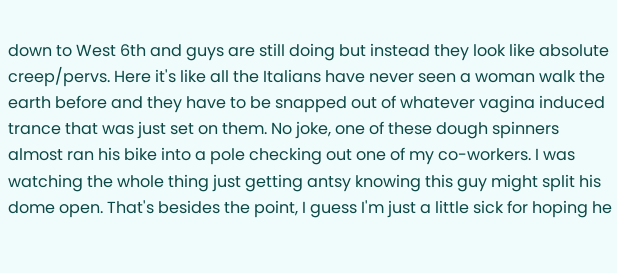down to West 6th and guys are still doing but instead they look like absolute creep/pervs. Here it's like all the Italians have never seen a woman walk the earth before and they have to be snapped out of whatever vagina induced trance that was just set on them. No joke, one of these dough spinners almost ran his bike into a pole checking out one of my co-workers. I was watching the whole thing just getting antsy knowing this guy might split his dome open. That's besides the point, I guess I'm just a little sick for hoping he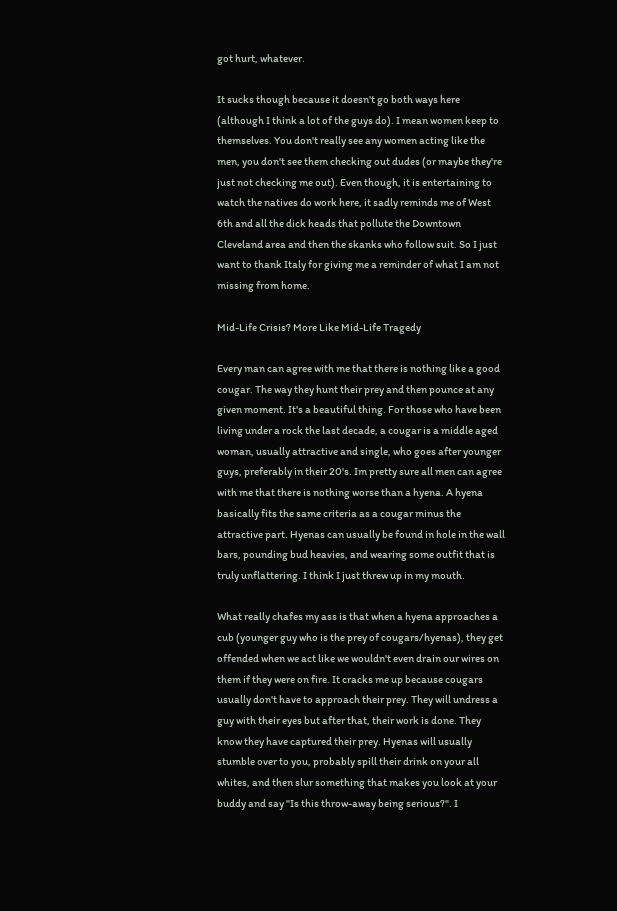got hurt, whatever.

It sucks though because it doesn't go both ways here (although I think a lot of the guys do). I mean women keep to themselves. You don't really see any women acting like the men, you don't see them checking out dudes (or maybe they're just not checking me out). Even though, it is entertaining to watch the natives do work here, it sadly reminds me of West 6th and all the dick heads that pollute the Downtown Cleveland area and then the skanks who follow suit. So I just want to thank Italy for giving me a reminder of what I am not missing from home.

Mid-Life Crisis? More Like Mid-Life Tragedy

Every man can agree with me that there is nothing like a good cougar. The way they hunt their prey and then pounce at any given moment. It's a beautiful thing. For those who have been living under a rock the last decade, a cougar is a middle aged woman, usually attractive and single, who goes after younger guys, preferably in their 20's. Im pretty sure all men can agree with me that there is nothing worse than a hyena. A hyena basically fits the same criteria as a cougar minus the attractive part. Hyenas can usually be found in hole in the wall bars, pounding bud heavies, and wearing some outfit that is truly unflattering. I think I just threw up in my mouth.

What really chafes my ass is that when a hyena approaches a cub (younger guy who is the prey of cougars/hyenas), they get offended when we act like we wouldn't even drain our wires on them if they were on fire. It cracks me up because cougars usually don't have to approach their prey. They will undress a guy with their eyes but after that, their work is done. They know they have captured their prey. Hyenas will usually stumble over to you, probably spill their drink on your all whites, and then slur something that makes you look at your buddy and say "Is this throw-away being serious?". I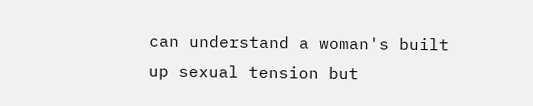can understand a woman's built up sexual tension but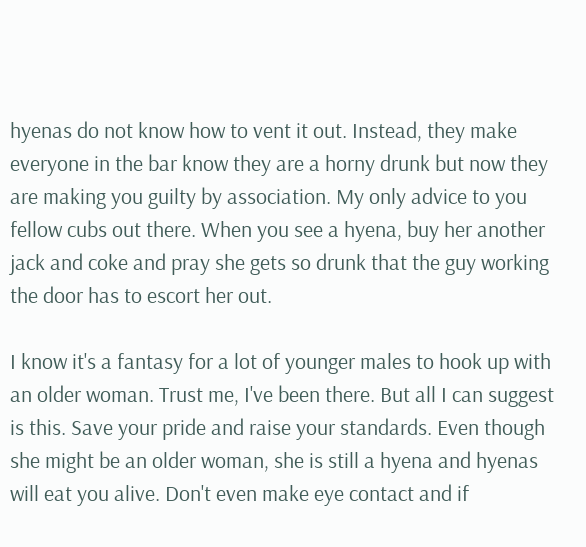hyenas do not know how to vent it out. Instead, they make everyone in the bar know they are a horny drunk but now they are making you guilty by association. My only advice to you fellow cubs out there. When you see a hyena, buy her another jack and coke and pray she gets so drunk that the guy working the door has to escort her out.

I know it's a fantasy for a lot of younger males to hook up with an older woman. Trust me, I've been there. But all I can suggest is this. Save your pride and raise your standards. Even though she might be an older woman, she is still a hyena and hyenas will eat you alive. Don't even make eye contact and if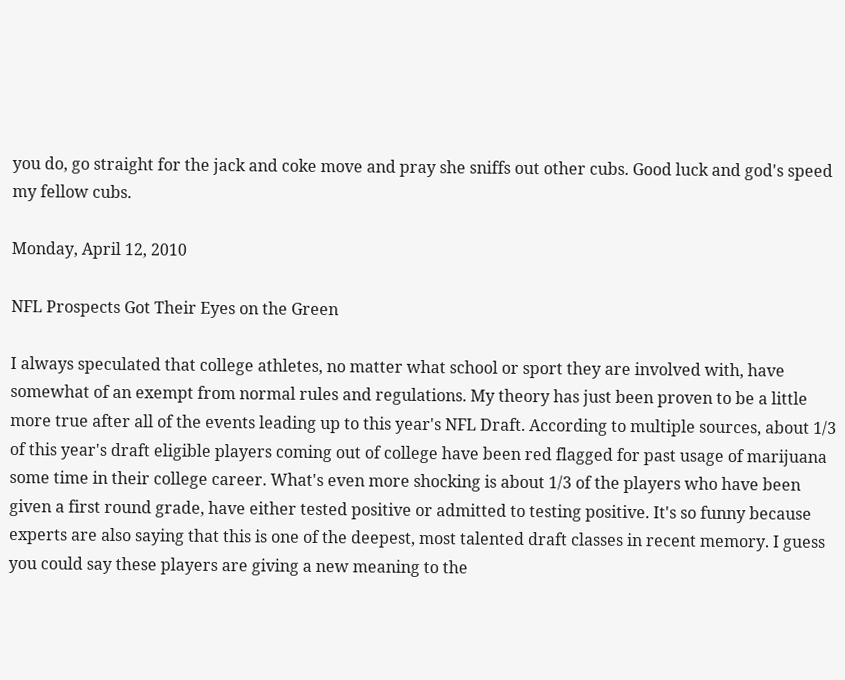you do, go straight for the jack and coke move and pray she sniffs out other cubs. Good luck and god's speed my fellow cubs.

Monday, April 12, 2010

NFL Prospects Got Their Eyes on the Green

I always speculated that college athletes, no matter what school or sport they are involved with, have somewhat of an exempt from normal rules and regulations. My theory has just been proven to be a little more true after all of the events leading up to this year's NFL Draft. According to multiple sources, about 1/3 of this year's draft eligible players coming out of college have been red flagged for past usage of marijuana some time in their college career. What's even more shocking is about 1/3 of the players who have been given a first round grade, have either tested positive or admitted to testing positive. It's so funny because experts are also saying that this is one of the deepest, most talented draft classes in recent memory. I guess you could say these players are giving a new meaning to the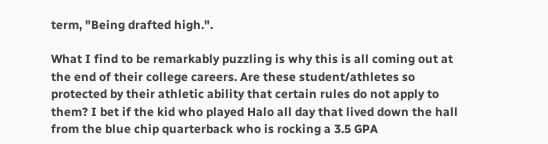term, "Being drafted high.".

What I find to be remarkably puzzling is why this is all coming out at the end of their college careers. Are these student/athletes so protected by their athletic ability that certain rules do not apply to them? I bet if the kid who played Halo all day that lived down the hall from the blue chip quarterback who is rocking a 3.5 GPA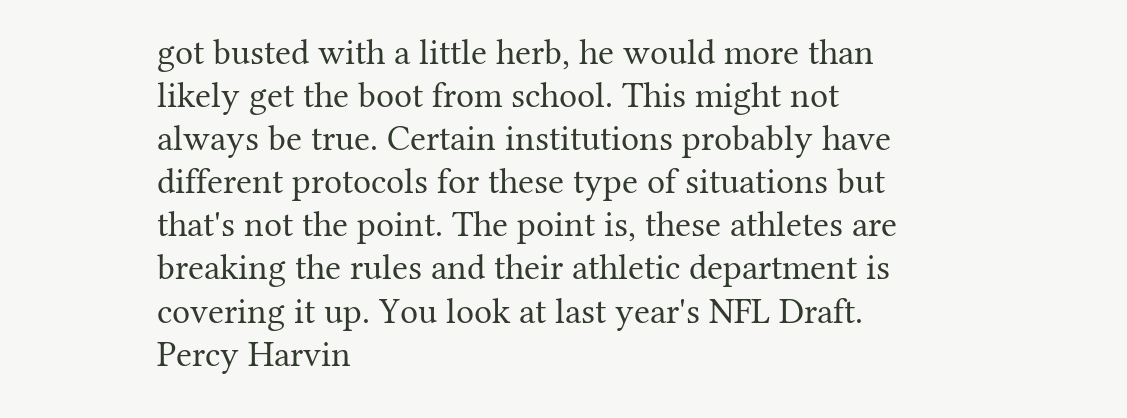got busted with a little herb, he would more than likely get the boot from school. This might not always be true. Certain institutions probably have different protocols for these type of situations but that's not the point. The point is, these athletes are breaking the rules and their athletic department is covering it up. You look at last year's NFL Draft. Percy Harvin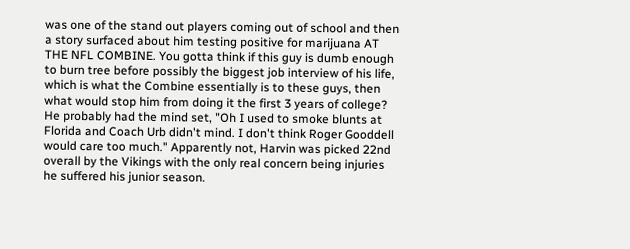was one of the stand out players coming out of school and then a story surfaced about him testing positive for marijuana AT THE NFL COMBINE. You gotta think if this guy is dumb enough to burn tree before possibly the biggest job interview of his life, which is what the Combine essentially is to these guys, then what would stop him from doing it the first 3 years of college? He probably had the mind set, "Oh I used to smoke blunts at Florida and Coach Urb didn't mind. I don't think Roger Gooddell would care too much." Apparently not, Harvin was picked 22nd overall by the Vikings with the only real concern being injuries he suffered his junior season.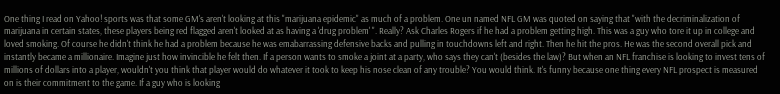One thing I read on Yahoo! sports was that some GM's aren't looking at this "marijuana epidemic" as much of a problem. One un named NFL GM was quoted on saying that "with the decriminalization of marijuana in certain states, these players being red flagged aren't looked at as having a 'drug problem' ". Really? Ask Charles Rogers if he had a problem getting high. This was a guy who tore it up in college and loved smoking. Of course he didn't think he had a problem because he was emabarrassing defensive backs and pulling in touchdowns left and right. Then he hit the pros. He was the second overall pick and instantly became a millionaire. Imagine just how invincible he felt then. If a person wants to smoke a joint at a party, who says they can't (besides the law)? But when an NFL franchise is looking to invest tens of millions of dollars into a player, wouldn't you think that player would do whatever it took to keep his nose clean of any trouble? You would think. It's funny because one thing every NFL prospect is measured on is their commitment to the game. If a guy who is looking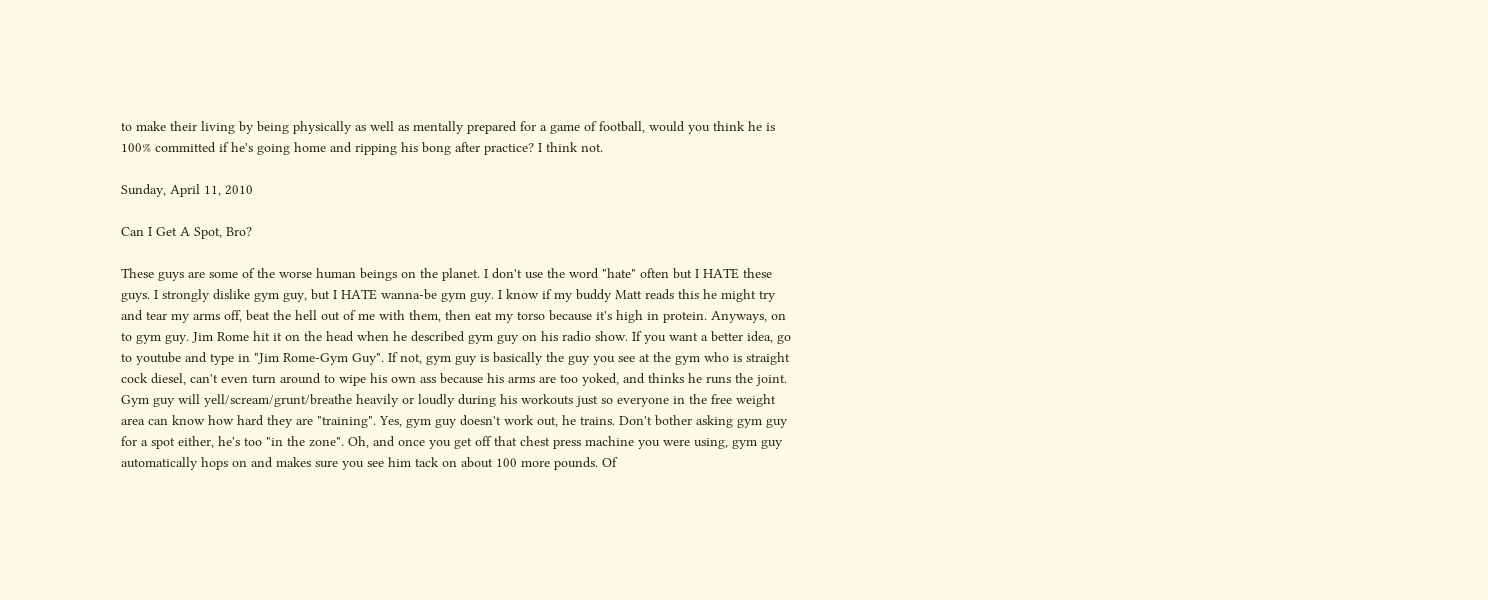to make their living by being physically as well as mentally prepared for a game of football, would you think he is 100% committed if he's going home and ripping his bong after practice? I think not.

Sunday, April 11, 2010

Can I Get A Spot, Bro?

These guys are some of the worse human beings on the planet. I don't use the word "hate" often but I HATE these guys. I strongly dislike gym guy, but I HATE wanna-be gym guy. I know if my buddy Matt reads this he might try and tear my arms off, beat the hell out of me with them, then eat my torso because it's high in protein. Anyways, on to gym guy. Jim Rome hit it on the head when he described gym guy on his radio show. If you want a better idea, go to youtube and type in "Jim Rome-Gym Guy". If not, gym guy is basically the guy you see at the gym who is straight cock diesel, can't even turn around to wipe his own ass because his arms are too yoked, and thinks he runs the joint. Gym guy will yell/scream/grunt/breathe heavily or loudly during his workouts just so everyone in the free weight area can know how hard they are "training". Yes, gym guy doesn't work out, he trains. Don't bother asking gym guy for a spot either, he's too "in the zone". Oh, and once you get off that chest press machine you were using, gym guy automatically hops on and makes sure you see him tack on about 100 more pounds. Of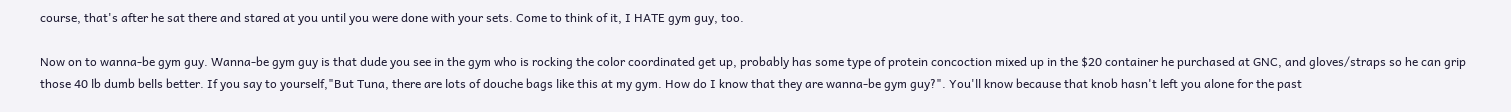course, that's after he sat there and stared at you until you were done with your sets. Come to think of it, I HATE gym guy, too.

Now on to wanna-be gym guy. Wanna-be gym guy is that dude you see in the gym who is rocking the color coordinated get up, probably has some type of protein concoction mixed up in the $20 container he purchased at GNC, and gloves/straps so he can grip those 40 lb dumb bells better. If you say to yourself,"But Tuna, there are lots of douche bags like this at my gym. How do I know that they are wanna-be gym guy?". You'll know because that knob hasn't left you alone for the past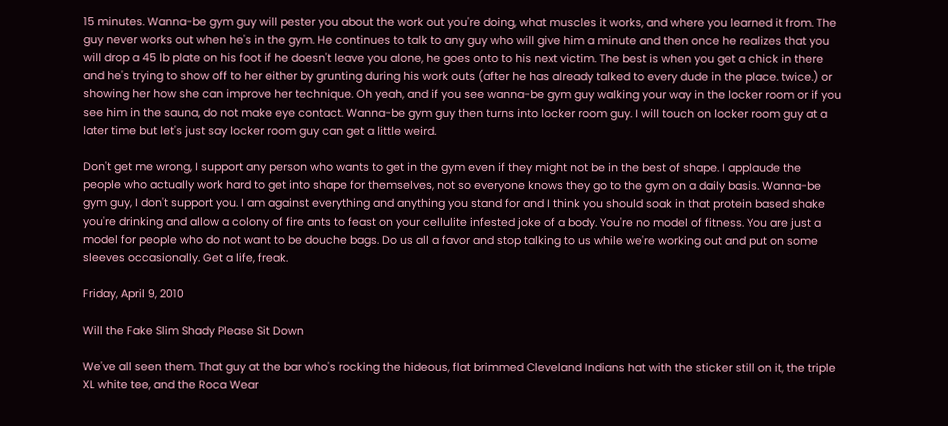15 minutes. Wanna-be gym guy will pester you about the work out you're doing, what muscles it works, and where you learned it from. The guy never works out when he's in the gym. He continues to talk to any guy who will give him a minute and then once he realizes that you will drop a 45 lb plate on his foot if he doesn't leave you alone, he goes onto to his next victim. The best is when you get a chick in there and he's trying to show off to her either by grunting during his work outs (after he has already talked to every dude in the place. twice.) or showing her how she can improve her technique. Oh yeah, and if you see wanna-be gym guy walking your way in the locker room or if you see him in the sauna, do not make eye contact. Wanna-be gym guy then turns into locker room guy. I will touch on locker room guy at a later time but let's just say locker room guy can get a little weird.

Don't get me wrong, I support any person who wants to get in the gym even if they might not be in the best of shape. I applaude the people who actually work hard to get into shape for themselves, not so everyone knows they go to the gym on a daily basis. Wanna-be gym guy, I don't support you. I am against everything and anything you stand for and I think you should soak in that protein based shake you're drinking and allow a colony of fire ants to feast on your cellulite infested joke of a body. You're no model of fitness. You are just a model for people who do not want to be douche bags. Do us all a favor and stop talking to us while we're working out and put on some sleeves occasionally. Get a life, freak.

Friday, April 9, 2010

Will the Fake Slim Shady Please Sit Down

We've all seen them. That guy at the bar who's rocking the hideous, flat brimmed Cleveland Indians hat with the sticker still on it, the triple XL white tee, and the Roca Wear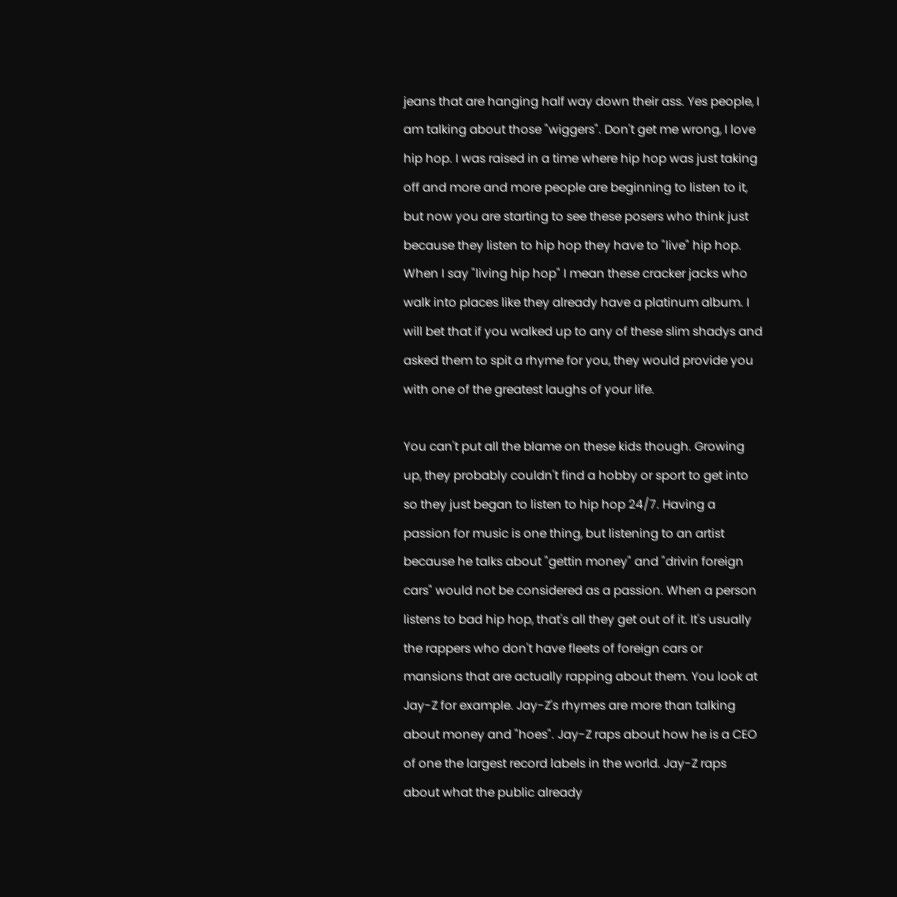jeans that are hanging half way down their ass. Yes people, I am talking about those "wiggers". Don't get me wrong, I love hip hop. I was raised in a time where hip hop was just taking off and more and more people are beginning to listen to it, but now you are starting to see these posers who think just because they listen to hip hop they have to "live" hip hop. When I say "living hip hop" I mean these cracker jacks who walk into places like they already have a platinum album. I will bet that if you walked up to any of these slim shadys and asked them to spit a rhyme for you, they would provide you with one of the greatest laughs of your life.

You can't put all the blame on these kids though. Growing up, they probably couldn't find a hobby or sport to get into so they just began to listen to hip hop 24/7. Having a passion for music is one thing, but listening to an artist because he talks about "gettin money" and "drivin foreign cars" would not be considered as a passion. When a person listens to bad hip hop, that's all they get out of it. It's usually the rappers who don't have fleets of foreign cars or mansions that are actually rapping about them. You look at Jay-Z for example. Jay-Z's rhymes are more than talking about money and "hoes". Jay-Z raps about how he is a CEO of one the largest record labels in the world. Jay-Z raps about what the public already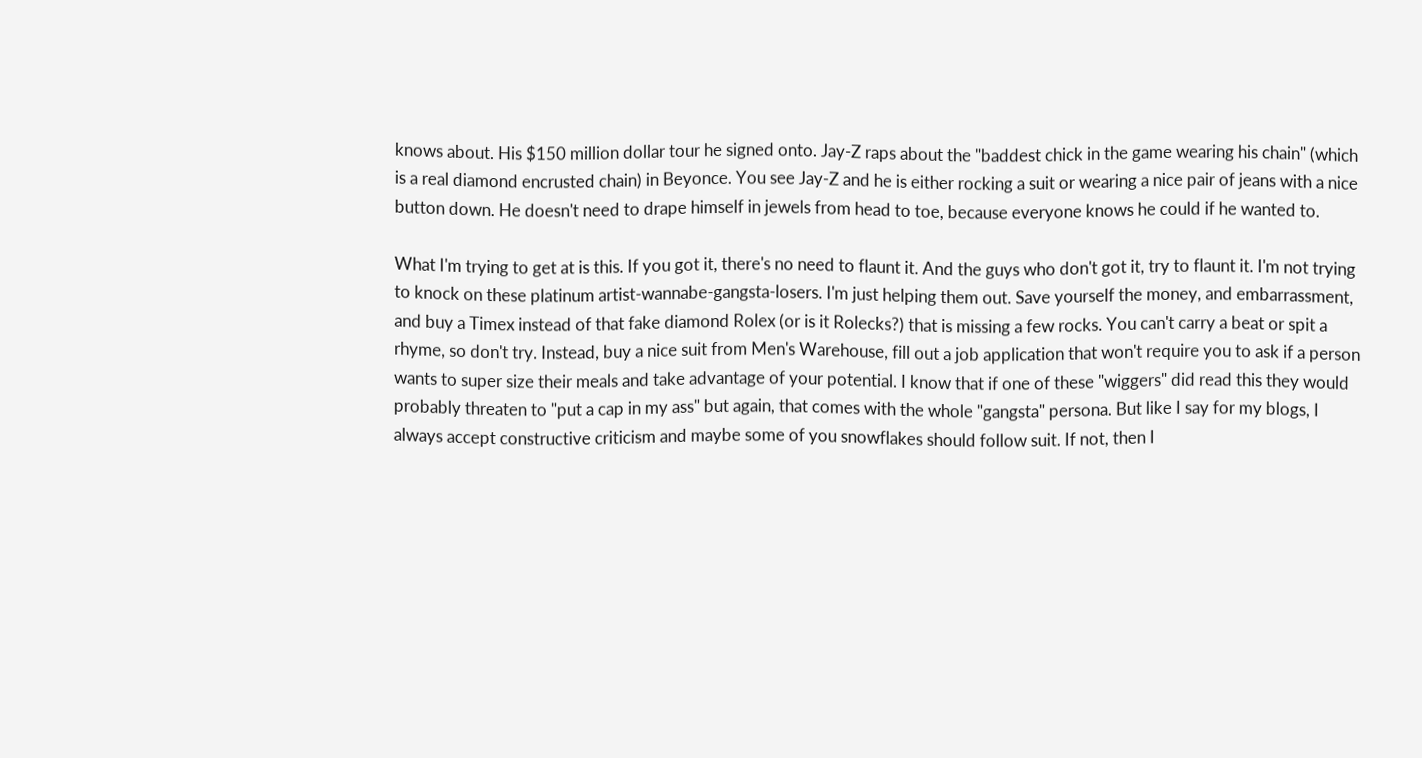knows about. His $150 million dollar tour he signed onto. Jay-Z raps about the "baddest chick in the game wearing his chain" (which is a real diamond encrusted chain) in Beyonce. You see Jay-Z and he is either rocking a suit or wearing a nice pair of jeans with a nice button down. He doesn't need to drape himself in jewels from head to toe, because everyone knows he could if he wanted to.

What I'm trying to get at is this. If you got it, there's no need to flaunt it. And the guys who don't got it, try to flaunt it. I'm not trying to knock on these platinum artist-wannabe-gangsta-losers. I'm just helping them out. Save yourself the money, and embarrassment, and buy a Timex instead of that fake diamond Rolex (or is it Rolecks?) that is missing a few rocks. You can't carry a beat or spit a rhyme, so don't try. Instead, buy a nice suit from Men's Warehouse, fill out a job application that won't require you to ask if a person wants to super size their meals and take advantage of your potential. I know that if one of these "wiggers" did read this they would probably threaten to "put a cap in my ass" but again, that comes with the whole "gangsta" persona. But like I say for my blogs, I always accept constructive criticism and maybe some of you snowflakes should follow suit. If not, then I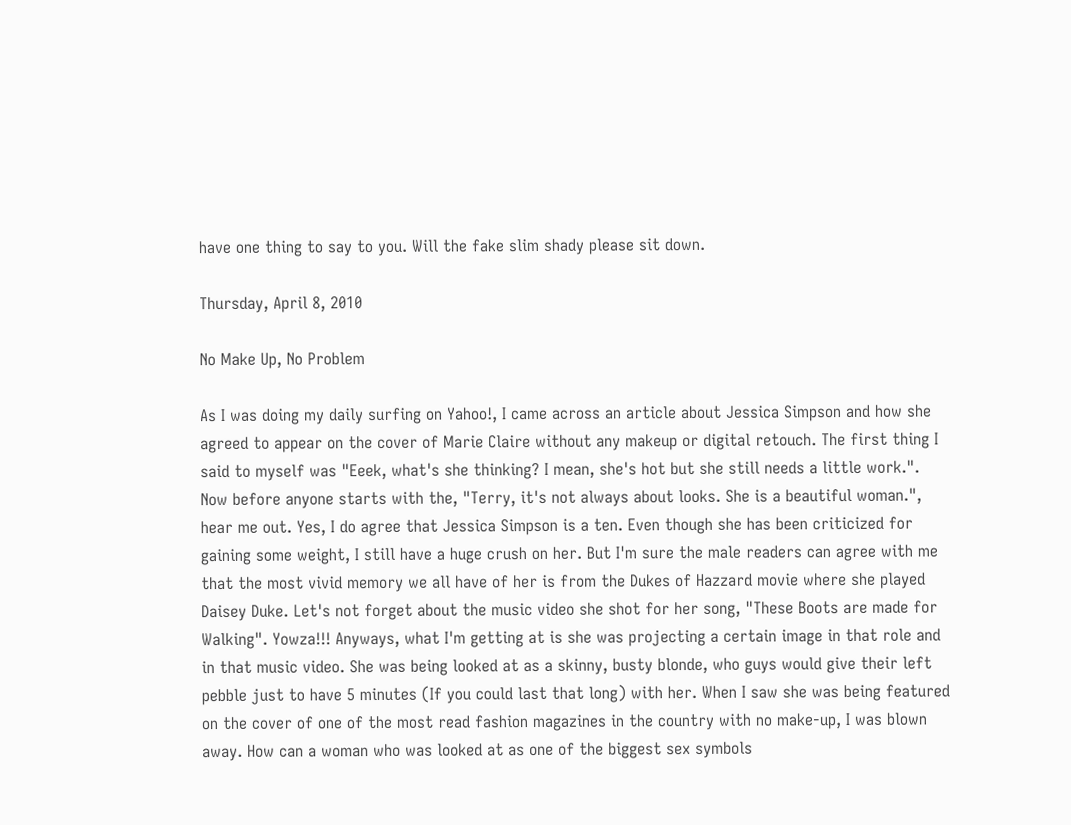have one thing to say to you. Will the fake slim shady please sit down.

Thursday, April 8, 2010

No Make Up, No Problem

As I was doing my daily surfing on Yahoo!, I came across an article about Jessica Simpson and how she agreed to appear on the cover of Marie Claire without any makeup or digital retouch. The first thing I said to myself was "Eeek, what's she thinking? I mean, she's hot but she still needs a little work.". Now before anyone starts with the, "Terry, it's not always about looks. She is a beautiful woman.", hear me out. Yes, I do agree that Jessica Simpson is a ten. Even though she has been criticized for gaining some weight, I still have a huge crush on her. But I'm sure the male readers can agree with me that the most vivid memory we all have of her is from the Dukes of Hazzard movie where she played Daisey Duke. Let's not forget about the music video she shot for her song, "These Boots are made for Walking". Yowza!!! Anyways, what I'm getting at is she was projecting a certain image in that role and in that music video. She was being looked at as a skinny, busty blonde, who guys would give their left pebble just to have 5 minutes (If you could last that long) with her. When I saw she was being featured on the cover of one of the most read fashion magazines in the country with no make-up, I was blown away. How can a woman who was looked at as one of the biggest sex symbols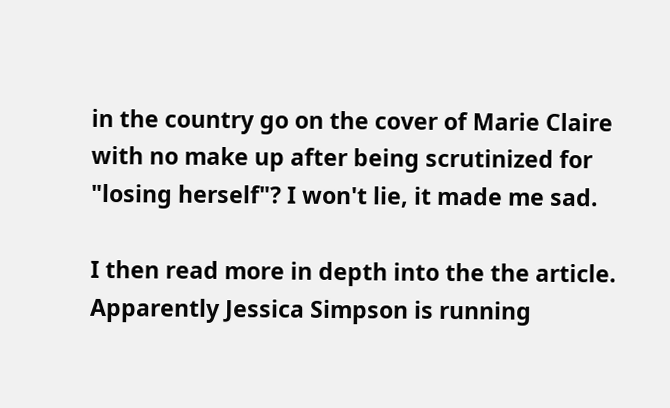in the country go on the cover of Marie Claire with no make up after being scrutinized for "losing herself"? I won't lie, it made me sad.

I then read more in depth into the the article. Apparently Jessica Simpson is running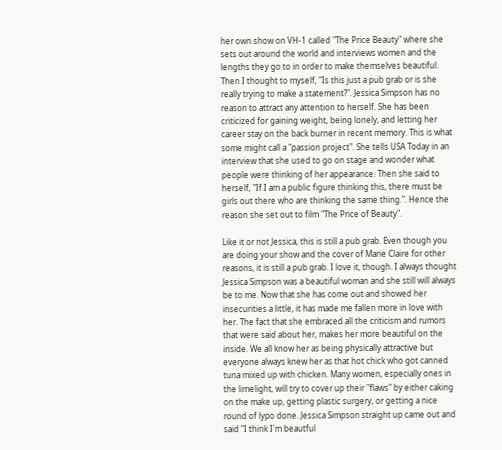her own show on VH-1 called "The Price Beauty" where she sets out around the world and interviews women and the lengths they go to in order to make themselves beautiful. Then I thought to myself, "Is this just a pub grab or is she really trying to make a statement?". Jessica Simpson has no reason to attract any attention to herself. She has been criticized for gaining weight, being lonely, and letting her career stay on the back burner in recent memory. This is what some might call a "passion project". She tells USA Today in an interview that she used to go on stage and wonder what people were thinking of her appearance. Then she said to herself, "If I am a public figure thinking this, there must be girls out there who are thinking the same thing.". Hence the reason she set out to film "The Price of Beauty".

Like it or not Jessica, this is still a pub grab. Even though you are doing your show and the cover of Marie Claire for other reasons, it is still a pub grab. I love it, though. I always thought Jessica Simpson was a beautiful woman and she still will always be to me. Now that she has come out and showed her insecurities a little, it has made me fallen more in love with her. The fact that she embraced all the criticism and rumors that were said about her, makes her more beautiful on the inside. We all know her as being physically attractive but everyone always knew her as that hot chick who got canned tuna mixed up with chicken. Many women, especially ones in the limelight, will try to cover up their "flaws" by either caking on the make up, getting plastic surgery, or getting a nice round of lypo done. Jessica Simpson straight up came out and said "I think I'm beautful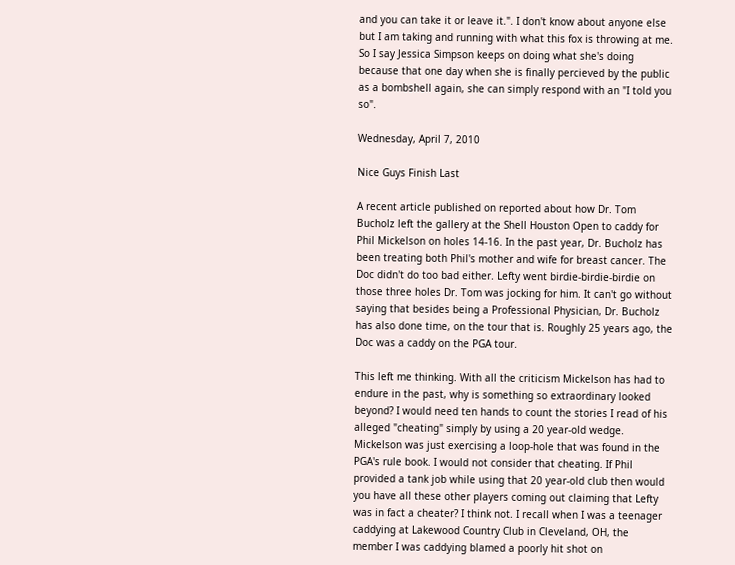and you can take it or leave it.". I don't know about anyone else but I am taking and running with what this fox is throwing at me. So I say Jessica Simpson keeps on doing what she's doing because that one day when she is finally percieved by the public as a bombshell again, she can simply respond with an "I told you so".

Wednesday, April 7, 2010

Nice Guys Finish Last

A recent article published on reported about how Dr. Tom Bucholz left the gallery at the Shell Houston Open to caddy for Phil Mickelson on holes 14-16. In the past year, Dr. Bucholz has been treating both Phil's mother and wife for breast cancer. The Doc didn't do too bad either. Lefty went birdie-birdie-birdie on those three holes Dr. Tom was jocking for him. It can't go without saying that besides being a Professional Physician, Dr. Bucholz has also done time, on the tour that is. Roughly 25 years ago, the Doc was a caddy on the PGA tour.

This left me thinking. With all the criticism Mickelson has had to endure in the past, why is something so extraordinary looked beyond? I would need ten hands to count the stories I read of his alleged "cheating" simply by using a 20 year-old wedge. Mickelson was just exercising a loop-hole that was found in the PGA's rule book. I would not consider that cheating. If Phil provided a tank job while using that 20 year-old club then would you have all these other players coming out claiming that Lefty was in fact a cheater? I think not. I recall when I was a teenager caddying at Lakewood Country Club in Cleveland, OH, the member I was caddying blamed a poorly hit shot on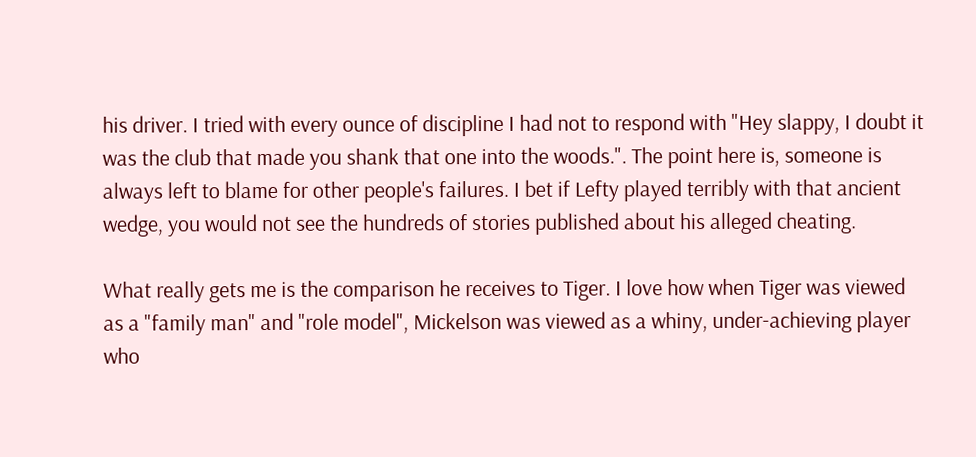his driver. I tried with every ounce of discipline I had not to respond with "Hey slappy, I doubt it was the club that made you shank that one into the woods.". The point here is, someone is always left to blame for other people's failures. I bet if Lefty played terribly with that ancient wedge, you would not see the hundreds of stories published about his alleged cheating.

What really gets me is the comparison he receives to Tiger. I love how when Tiger was viewed as a "family man" and "role model", Mickelson was viewed as a whiny, under-achieving player who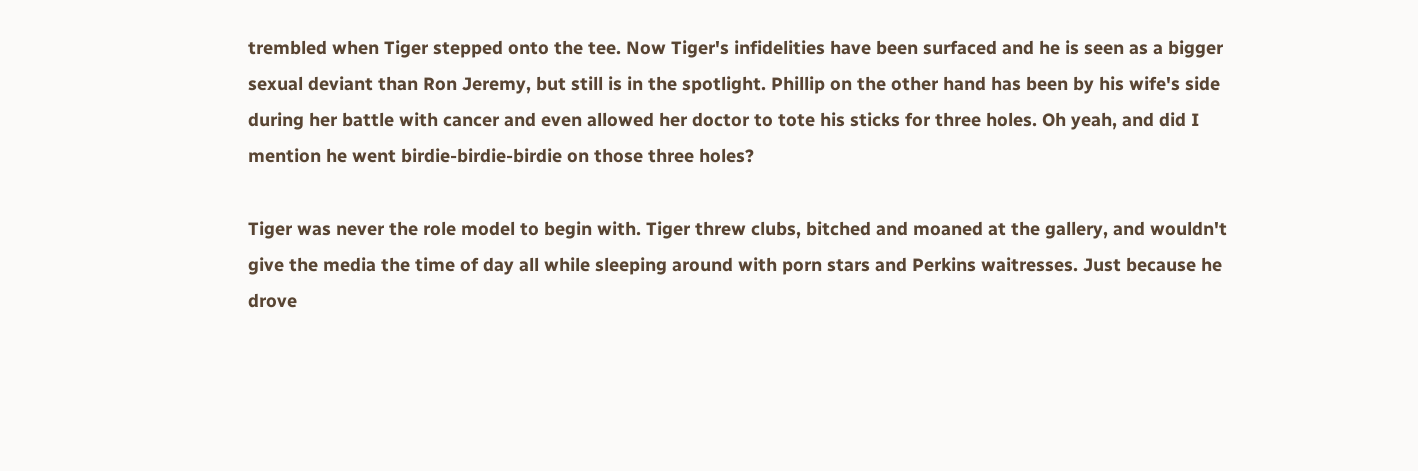trembled when Tiger stepped onto the tee. Now Tiger's infidelities have been surfaced and he is seen as a bigger sexual deviant than Ron Jeremy, but still is in the spotlight. Phillip on the other hand has been by his wife's side during her battle with cancer and even allowed her doctor to tote his sticks for three holes. Oh yeah, and did I mention he went birdie-birdie-birdie on those three holes?

Tiger was never the role model to begin with. Tiger threw clubs, bitched and moaned at the gallery, and wouldn't give the media the time of day all while sleeping around with porn stars and Perkins waitresses. Just because he drove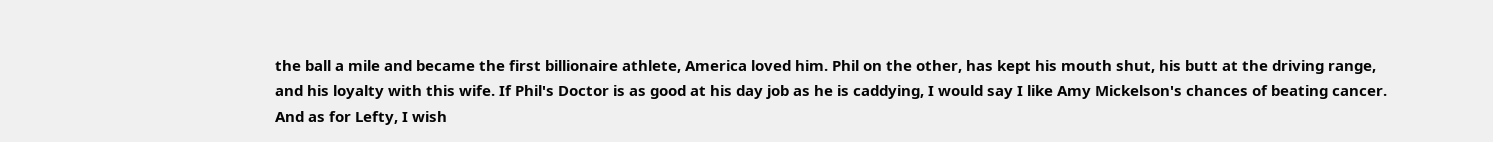the ball a mile and became the first billionaire athlete, America loved him. Phil on the other, has kept his mouth shut, his butt at the driving range, and his loyalty with this wife. If Phil's Doctor is as good at his day job as he is caddying, I would say I like Amy Mickelson's chances of beating cancer. And as for Lefty, I wish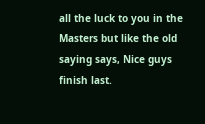all the luck to you in the Masters but like the old saying says, Nice guys finish last.